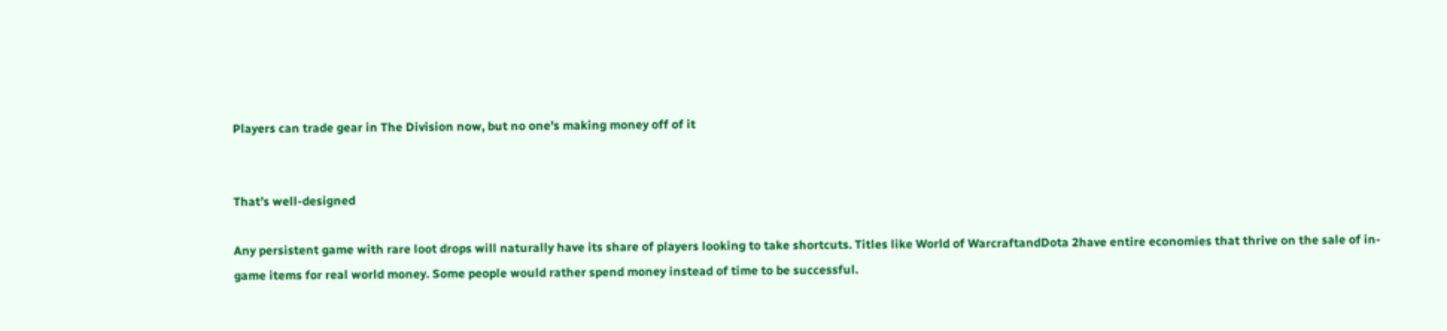Players can trade gear in The Division now, but no one's making money off of it


That’s well-designed

Any persistent game with rare loot drops will naturally have its share of players looking to take shortcuts. Titles like World of WarcraftandDota 2have entire economies that thrive on the sale of in-game items for real world money. Some people would rather spend money instead of time to be successful.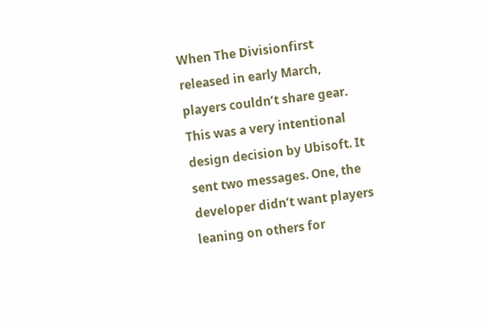When The Divisionfirst released in early March, players couldn’t share gear. This was a very intentional design decision by Ubisoft. It sent two messages. One, the developer didn’t want players leaning on others for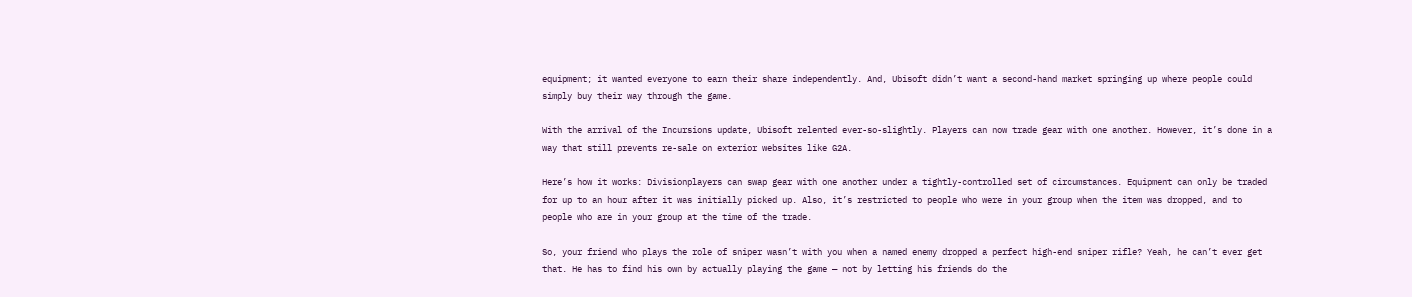equipment; it wanted everyone to earn their share independently. And, Ubisoft didn’t want a second-hand market springing up where people could simply buy their way through the game.

With the arrival of the Incursions update, Ubisoft relented ever-so-slightly. Players can now trade gear with one another. However, it’s done in a way that still prevents re-sale on exterior websites like G2A.

Here’s how it works: Divisionplayers can swap gear with one another under a tightly-controlled set of circumstances. Equipment can only be traded for up to an hour after it was initially picked up. Also, it’s restricted to people who were in your group when the item was dropped, and to people who are in your group at the time of the trade.

So, your friend who plays the role of sniper wasn’t with you when a named enemy dropped a perfect high-end sniper rifle? Yeah, he can’t ever get that. He has to find his own by actually playing the game — not by letting his friends do the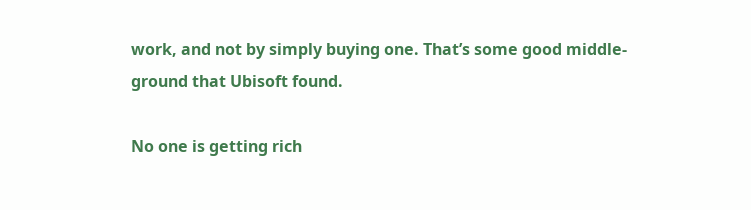work, and not by simply buying one. That’s some good middle-ground that Ubisoft found.

No one is getting rich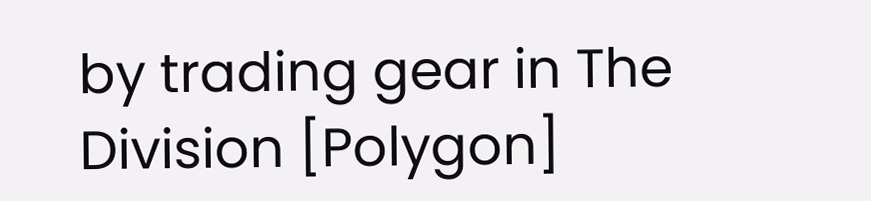by trading gear in The Division [Polygon]